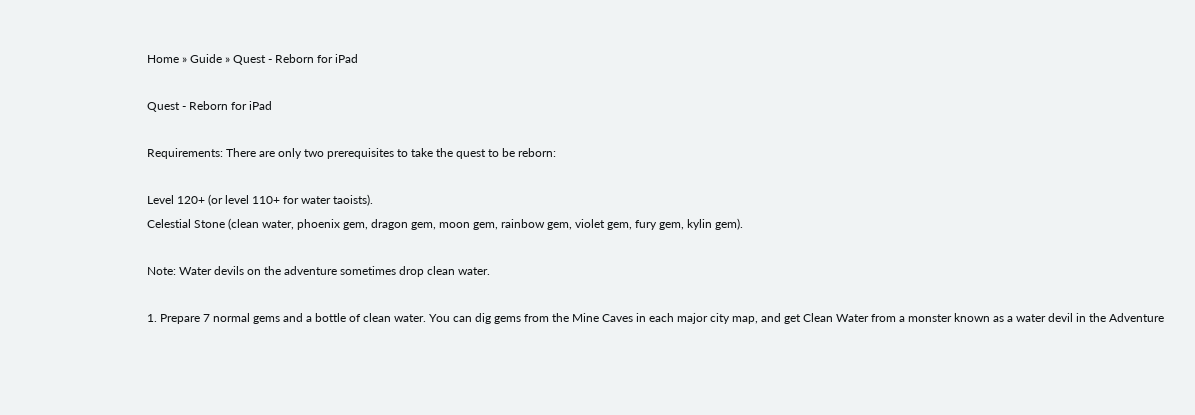Home » Guide » Quest - Reborn for iPad

Quest - Reborn for iPad

Requirements: There are only two prerequisites to take the quest to be reborn:

Level 120+ (or level 110+ for water taoists).
Celestial Stone (clean water, phoenix gem, dragon gem, moon gem, rainbow gem, violet gem, fury gem, kylin gem).

Note: Water devils on the adventure sometimes drop clean water.

1. Prepare 7 normal gems and a bottle of clean water. You can dig gems from the Mine Caves in each major city map, and get Clean Water from a monster known as a water devil in the Adventure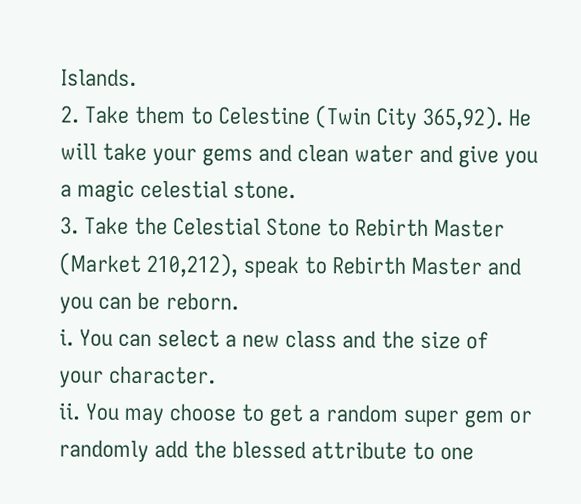Islands.
2. Take them to Celestine (Twin City 365,92). He will take your gems and clean water and give you a magic celestial stone.
3. Take the Celestial Stone to Rebirth Master (Market 210,212), speak to Rebirth Master and you can be reborn.
i. You can select a new class and the size of your character.
ii. You may choose to get a random super gem or randomly add the blessed attribute to one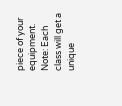piece of your equipment.
Note: Each class will get a unique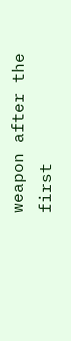weapon after the first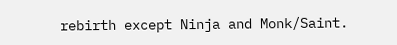rebirth except Ninja and Monk/Saint.